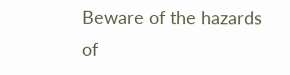Beware of the hazards of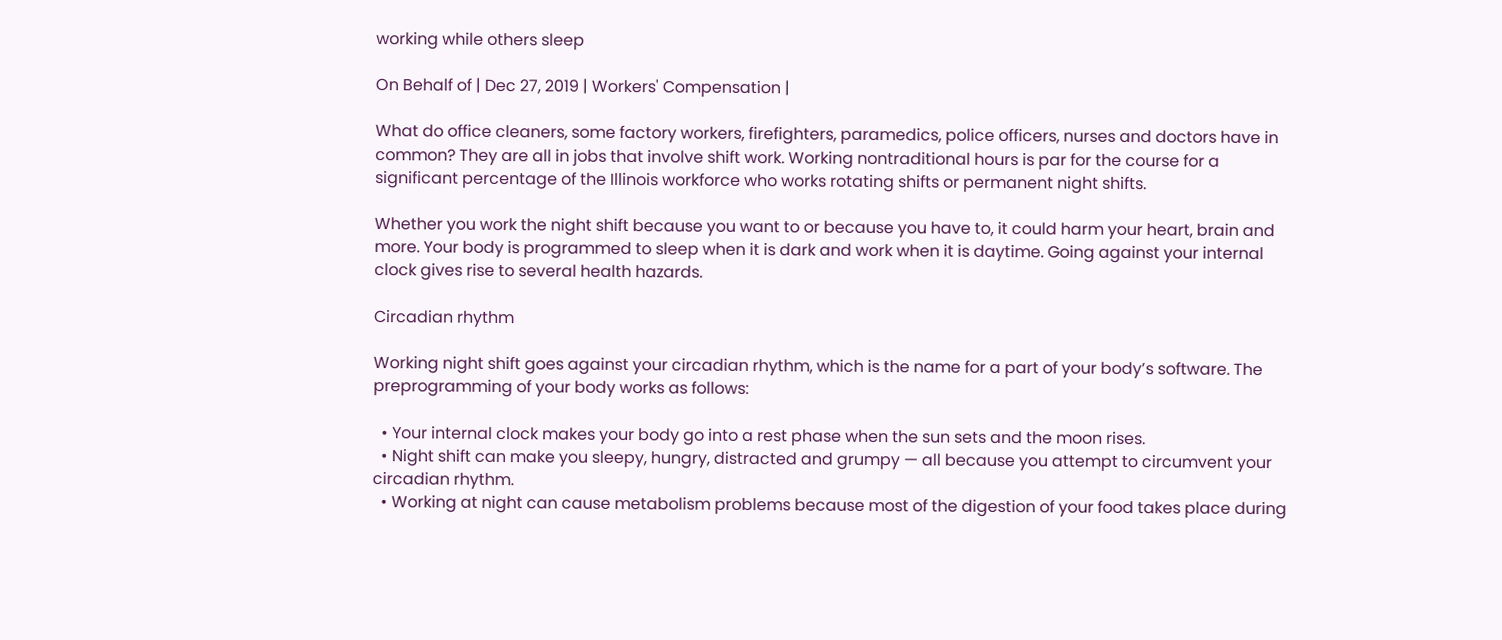working while others sleep

On Behalf of | Dec 27, 2019 | Workers' Compensation |

What do office cleaners, some factory workers, firefighters, paramedics, police officers, nurses and doctors have in common? They are all in jobs that involve shift work. Working nontraditional hours is par for the course for a significant percentage of the Illinois workforce who works rotating shifts or permanent night shifts.

Whether you work the night shift because you want to or because you have to, it could harm your heart, brain and more. Your body is programmed to sleep when it is dark and work when it is daytime. Going against your internal clock gives rise to several health hazards.

Circadian rhythm

Working night shift goes against your circadian rhythm, which is the name for a part of your body’s software. The preprogramming of your body works as follows:

  • Your internal clock makes your body go into a rest phase when the sun sets and the moon rises.
  • Night shift can make you sleepy, hungry, distracted and grumpy — all because you attempt to circumvent your circadian rhythm.
  • Working at night can cause metabolism problems because most of the digestion of your food takes place during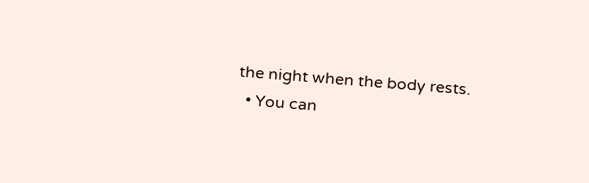the night when the body rests.
  • You can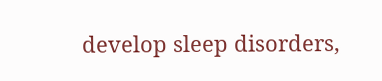develop sleep disorders,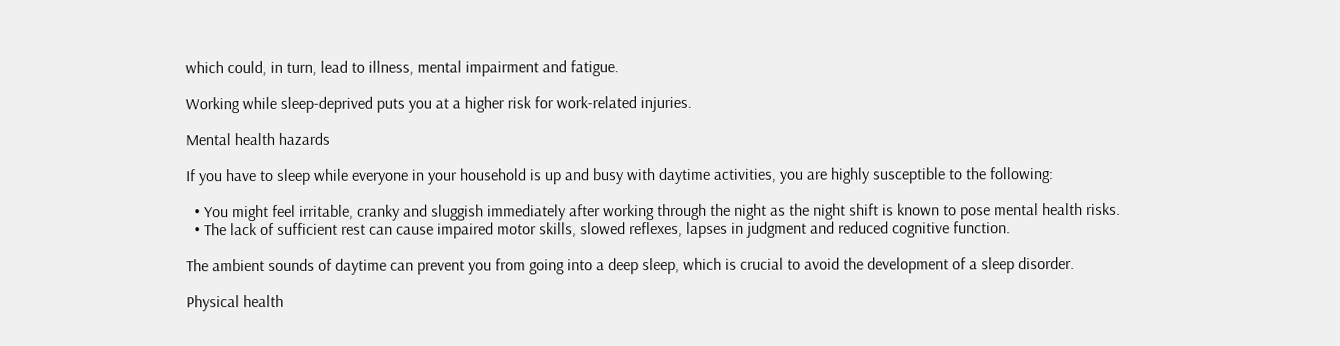which could, in turn, lead to illness, mental impairment and fatigue.

Working while sleep-deprived puts you at a higher risk for work-related injuries.

Mental health hazards

If you have to sleep while everyone in your household is up and busy with daytime activities, you are highly susceptible to the following:

  • You might feel irritable, cranky and sluggish immediately after working through the night as the night shift is known to pose mental health risks.
  • The lack of sufficient rest can cause impaired motor skills, slowed reflexes, lapses in judgment and reduced cognitive function.

The ambient sounds of daytime can prevent you from going into a deep sleep, which is crucial to avoid the development of a sleep disorder.

Physical health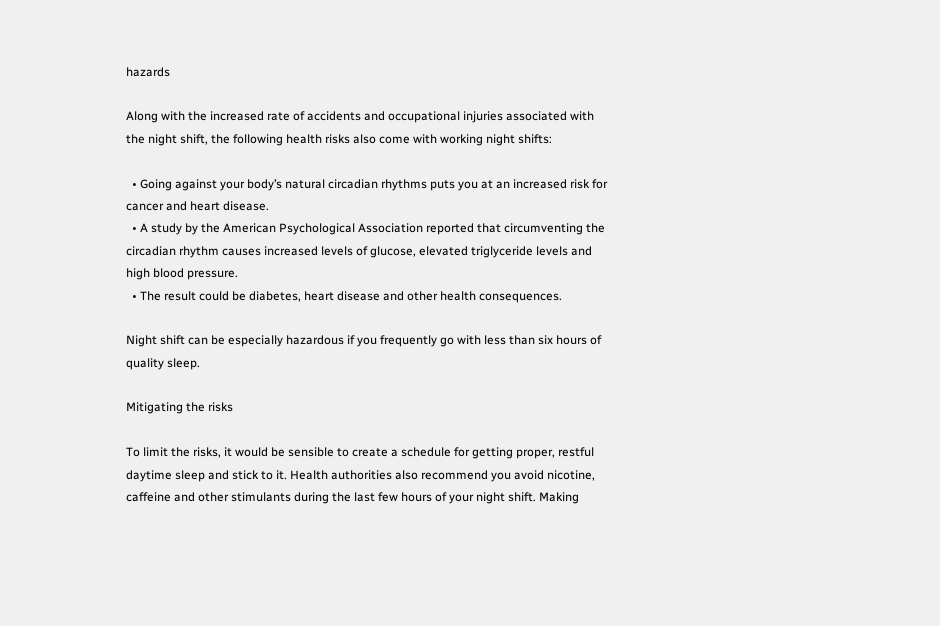hazards

Along with the increased rate of accidents and occupational injuries associated with the night shift, the following health risks also come with working night shifts:

  • Going against your body’s natural circadian rhythms puts you at an increased risk for cancer and heart disease.
  • A study by the American Psychological Association reported that circumventing the circadian rhythm causes increased levels of glucose, elevated triglyceride levels and high blood pressure.
  • The result could be diabetes, heart disease and other health consequences.

Night shift can be especially hazardous if you frequently go with less than six hours of quality sleep.

Mitigating the risks

To limit the risks, it would be sensible to create a schedule for getting proper, restful daytime sleep and stick to it. Health authorities also recommend you avoid nicotine, caffeine and other stimulants during the last few hours of your night shift. Making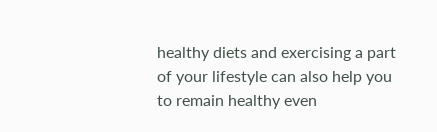healthy diets and exercising a part of your lifestyle can also help you to remain healthy even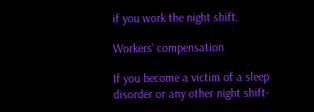if you work the night shift.

Workers’ compensation

If you become a victim of a sleep disorder or any other night shift-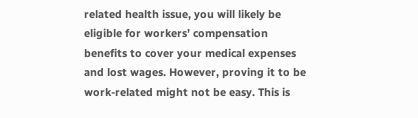related health issue, you will likely be eligible for workers’ compensation benefits to cover your medical expenses and lost wages. However, proving it to be work-related might not be easy. This is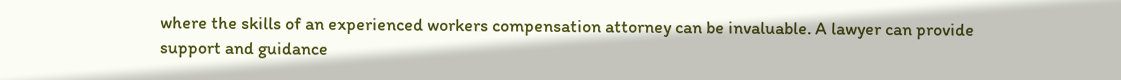where the skills of an experienced workers compensation attorney can be invaluable. A lawyer can provide support and guidance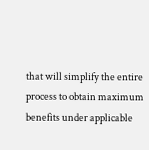that will simplify the entire process to obtain maximum benefits under applicable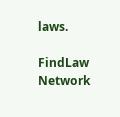laws.

FindLaw Network